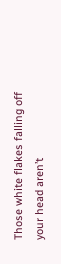Those white flakes falling off your head aren’t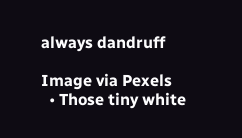always dandruff

Image via Pexels
  • Those tiny white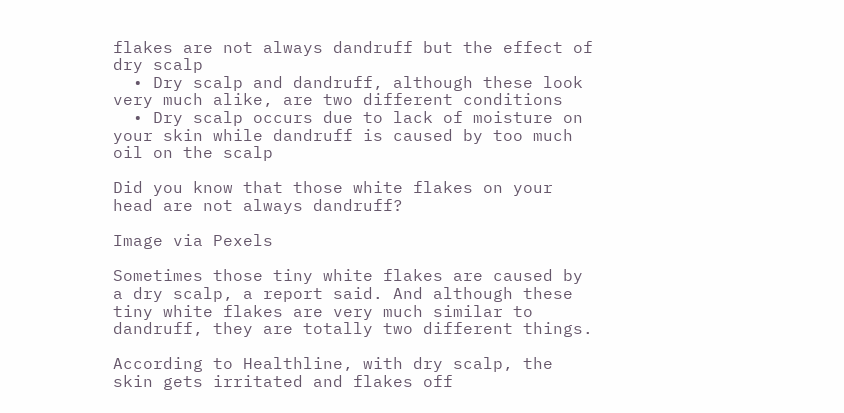flakes are not always dandruff but the effect of dry scalp
  • Dry scalp and dandruff, although these look very much alike, are two different conditions
  • Dry scalp occurs due to lack of moisture on your skin while dandruff is caused by too much oil on the scalp

Did you know that those white flakes on your head are not always dandruff?

Image via Pexels

Sometimes those tiny white flakes are caused by a dry scalp, a report said. And although these tiny white flakes are very much similar to dandruff, they are totally two different things.

According to Healthline, with dry scalp, the skin gets irritated and flakes off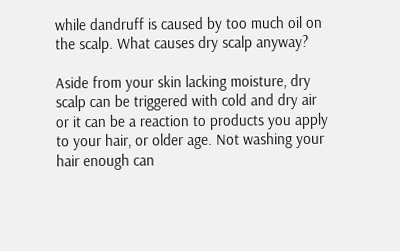while dandruff is caused by too much oil on the scalp. What causes dry scalp anyway?

Aside from your skin lacking moisture, dry scalp can be triggered with cold and dry air or it can be a reaction to products you apply to your hair, or older age. Not washing your hair enough can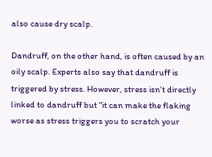also cause dry scalp.

Dandruff, on the other hand, is often caused by an oily scalp. Experts also say that dandruff is triggered by stress. However, stress isn’t directly linked to dandruff but “it can make the flaking worse as stress triggers you to scratch your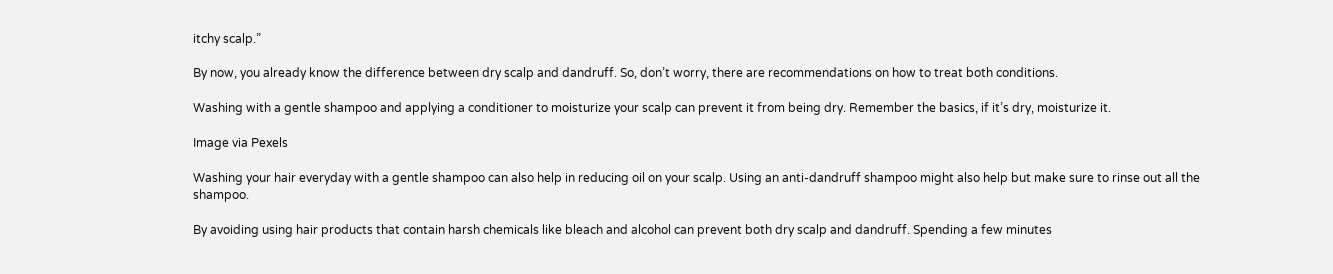itchy scalp.”

By now, you already know the difference between dry scalp and dandruff. So, don’t worry, there are recommendations on how to treat both conditions.

Washing with a gentle shampoo and applying a conditioner to moisturize your scalp can prevent it from being dry. Remember the basics, if it’s dry, moisturize it.

Image via Pexels

Washing your hair everyday with a gentle shampoo can also help in reducing oil on your scalp. Using an anti-dandruff shampoo might also help but make sure to rinse out all the shampoo.

By avoiding using hair products that contain harsh chemicals like bleach and alcohol can prevent both dry scalp and dandruff. Spending a few minutes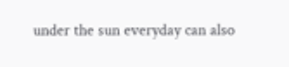under the sun everyday can also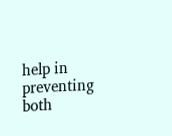help in preventing both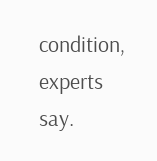condition, experts say.